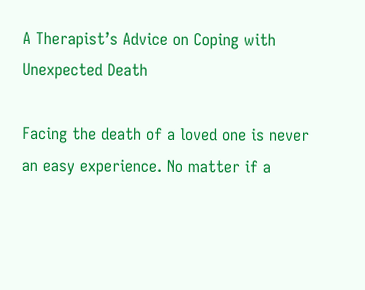A Therapist’s Advice on Coping with Unexpected Death

Facing the death of a loved one is never an easy experience. No matter if a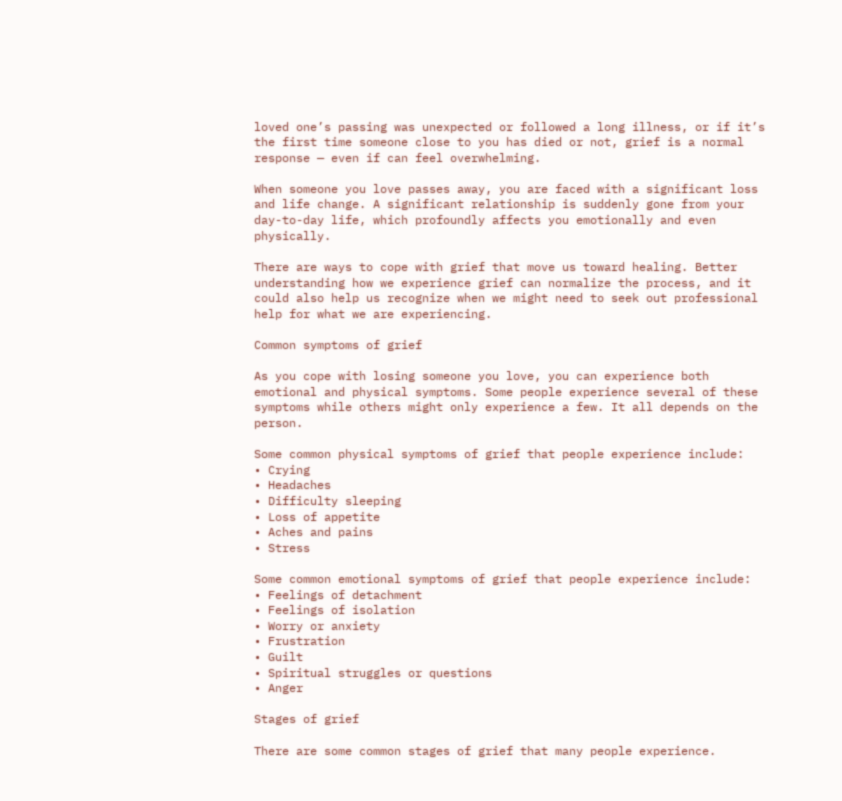loved one’s passing was unexpected or followed a long illness, or if it’s the first time someone close to you has died or not, grief is a normal response — even if can feel overwhelming.

When someone you love passes away, you are faced with a significant loss and life change. A significant relationship is suddenly gone from your day-to-day life, which profoundly affects you emotionally and even physically.

There are ways to cope with grief that move us toward healing. Better understanding how we experience grief can normalize the process, and it could also help us recognize when we might need to seek out professional help for what we are experiencing.

Common symptoms of grief

As you cope with losing someone you love, you can experience both emotional and physical symptoms. Some people experience several of these symptoms while others might only experience a few. It all depends on the person.

Some common physical symptoms of grief that people experience include:
• Crying
• Headaches
• Difficulty sleeping
• Loss of appetite
• Aches and pains
• Stress

Some common emotional symptoms of grief that people experience include:
• Feelings of detachment
• Feelings of isolation
• Worry or anxiety
• Frustration
• Guilt
• Spiritual struggles or questions
• Anger

Stages of grief

There are some common stages of grief that many people experience.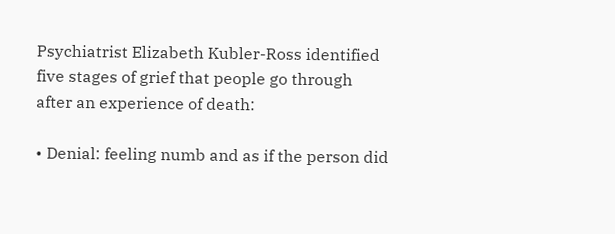Psychiatrist Elizabeth Kubler-Ross identified five stages of grief that people go through after an experience of death:

• Denial: feeling numb and as if the person did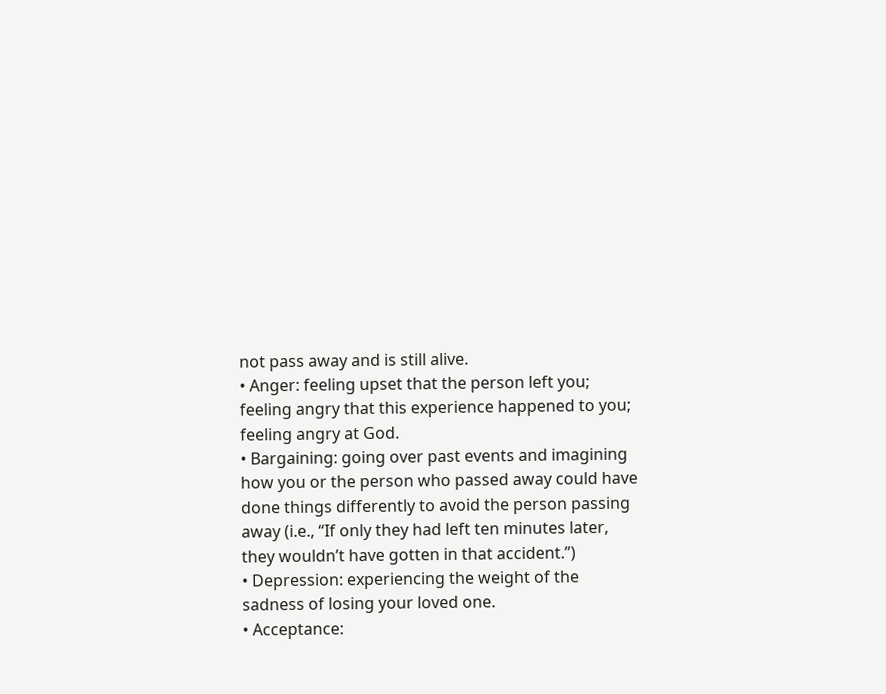not pass away and is still alive.
• Anger: feeling upset that the person left you; feeling angry that this experience happened to you; feeling angry at God.
• Bargaining: going over past events and imagining how you or the person who passed away could have done things differently to avoid the person passing away (i.e., “If only they had left ten minutes later, they wouldn’t have gotten in that accident.”)
• Depression: experiencing the weight of the sadness of losing your loved one.
• Acceptance: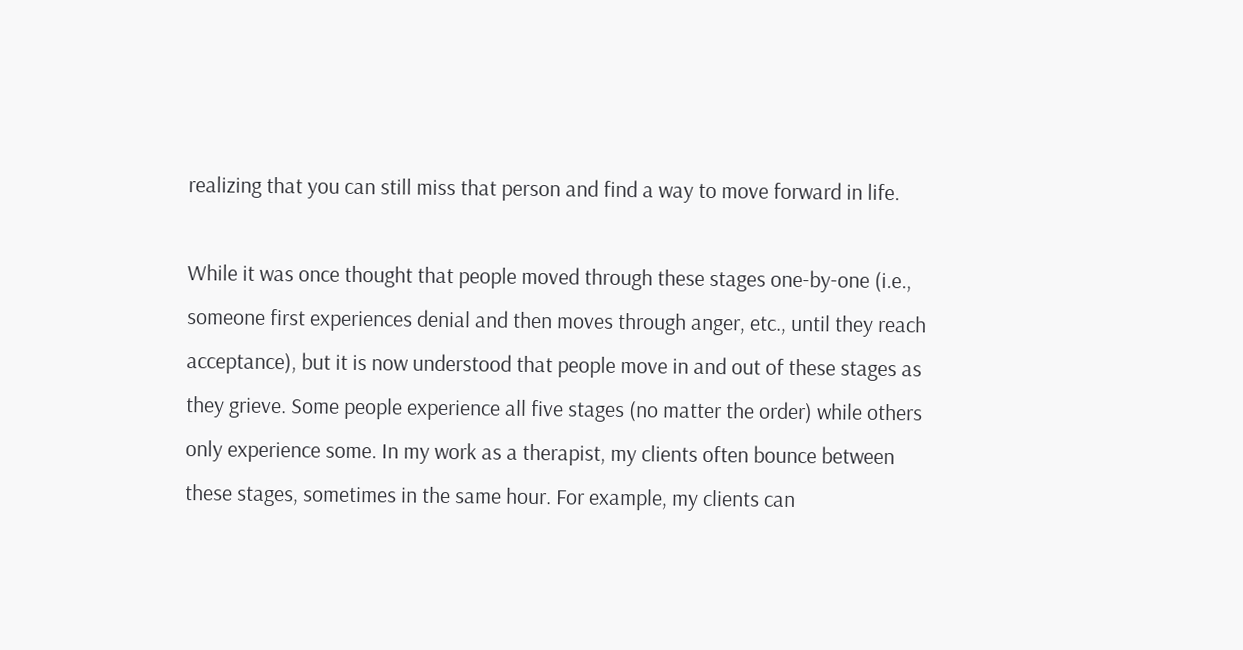realizing that you can still miss that person and find a way to move forward in life.

While it was once thought that people moved through these stages one-by-one (i.e., someone first experiences denial and then moves through anger, etc., until they reach acceptance), but it is now understood that people move in and out of these stages as they grieve. Some people experience all five stages (no matter the order) while others only experience some. In my work as a therapist, my clients often bounce between these stages, sometimes in the same hour. For example, my clients can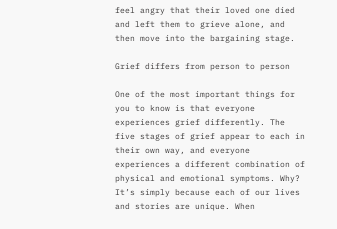feel angry that their loved one died and left them to grieve alone, and then move into the bargaining stage.

Grief differs from person to person

One of the most important things for you to know is that everyone experiences grief differently. The five stages of grief appear to each in their own way, and everyone experiences a different combination of physical and emotional symptoms. Why? It’s simply because each of our lives and stories are unique. When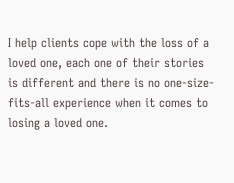I help clients cope with the loss of a loved one, each one of their stories is different and there is no one-size-fits-all experience when it comes to losing a loved one.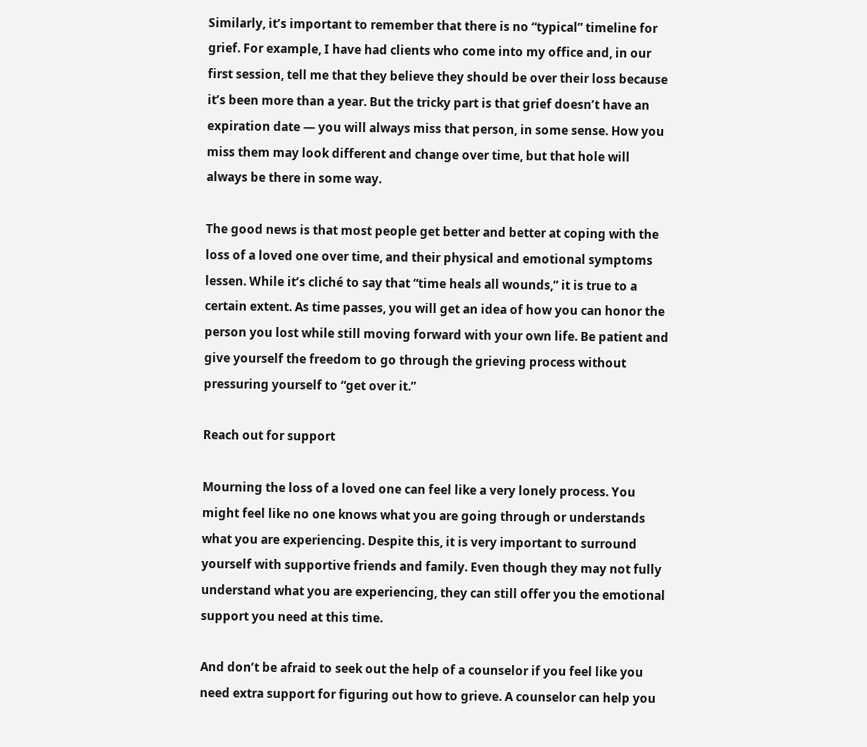Similarly, it’s important to remember that there is no “typical” timeline for grief. For example, I have had clients who come into my office and, in our first session, tell me that they believe they should be over their loss because it’s been more than a year. But the tricky part is that grief doesn’t have an expiration date — you will always miss that person, in some sense. How you miss them may look different and change over time, but that hole will always be there in some way.

The good news is that most people get better and better at coping with the loss of a loved one over time, and their physical and emotional symptoms lessen. While it’s cliché to say that “time heals all wounds,” it is true to a certain extent. As time passes, you will get an idea of how you can honor the person you lost while still moving forward with your own life. Be patient and give yourself the freedom to go through the grieving process without pressuring yourself to “get over it.”

Reach out for support

Mourning the loss of a loved one can feel like a very lonely process. You might feel like no one knows what you are going through or understands what you are experiencing. Despite this, it is very important to surround yourself with supportive friends and family. Even though they may not fully understand what you are experiencing, they can still offer you the emotional support you need at this time.

And don’t be afraid to seek out the help of a counselor if you feel like you need extra support for figuring out how to grieve. A counselor can help you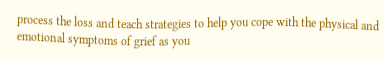process the loss and teach strategies to help you cope with the physical and emotional symptoms of grief as you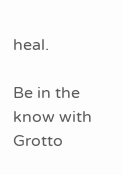heal.

Be in the know with Grotto